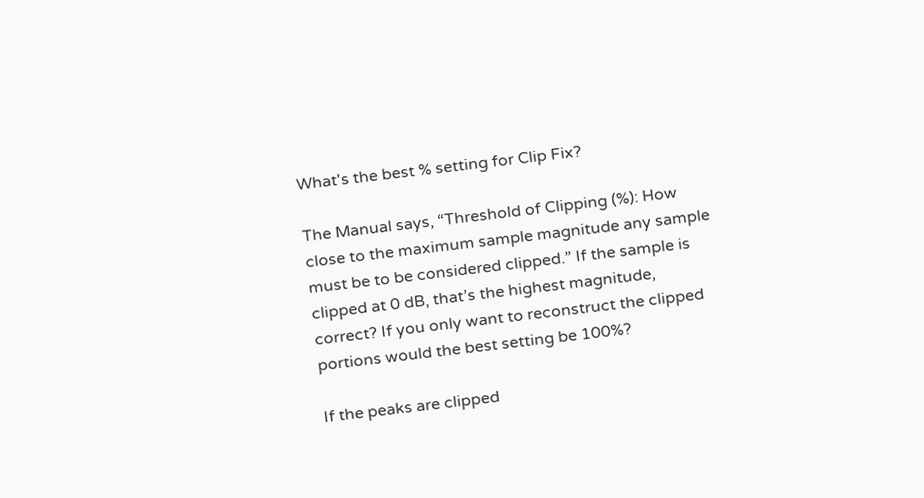What's the best % setting for Clip Fix?

The Manual says, “Threshold of Clipping (%): How close to the maximum sample magnitude any sample must be to be considered clipped.” If the sample is clipped at 0 dB, that’s the highest magnitude, correct? If you only want to reconstruct the clipped portions would the best setting be 100%?

If the peaks are clipped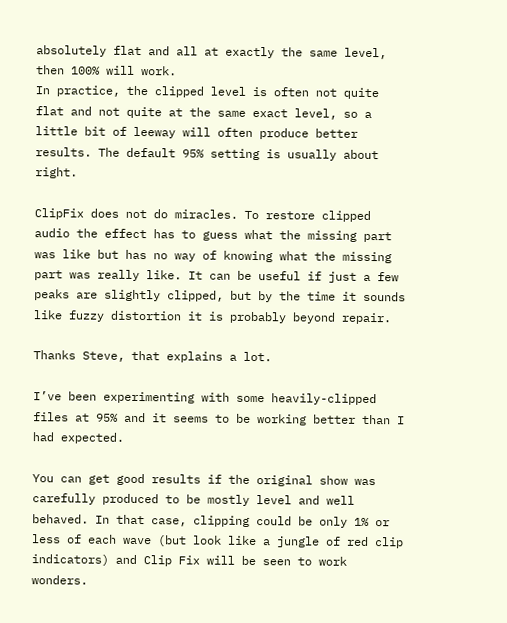absolutely flat and all at exactly the same level, then 100% will work.
In practice, the clipped level is often not quite flat and not quite at the same exact level, so a little bit of leeway will often produce better results. The default 95% setting is usually about right.

ClipFix does not do miracles. To restore clipped audio the effect has to guess what the missing part was like but has no way of knowing what the missing part was really like. It can be useful if just a few peaks are slightly clipped, but by the time it sounds like fuzzy distortion it is probably beyond repair.

Thanks Steve, that explains a lot.

I’ve been experimenting with some heavily-clipped files at 95% and it seems to be working better than I had expected.

You can get good results if the original show was carefully produced to be mostly level and well behaved. In that case, clipping could be only 1% or less of each wave (but look like a jungle of red clip indicators) and Clip Fix will be seen to work wonders.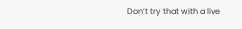Don’t try that with a live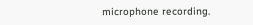microphone recording.